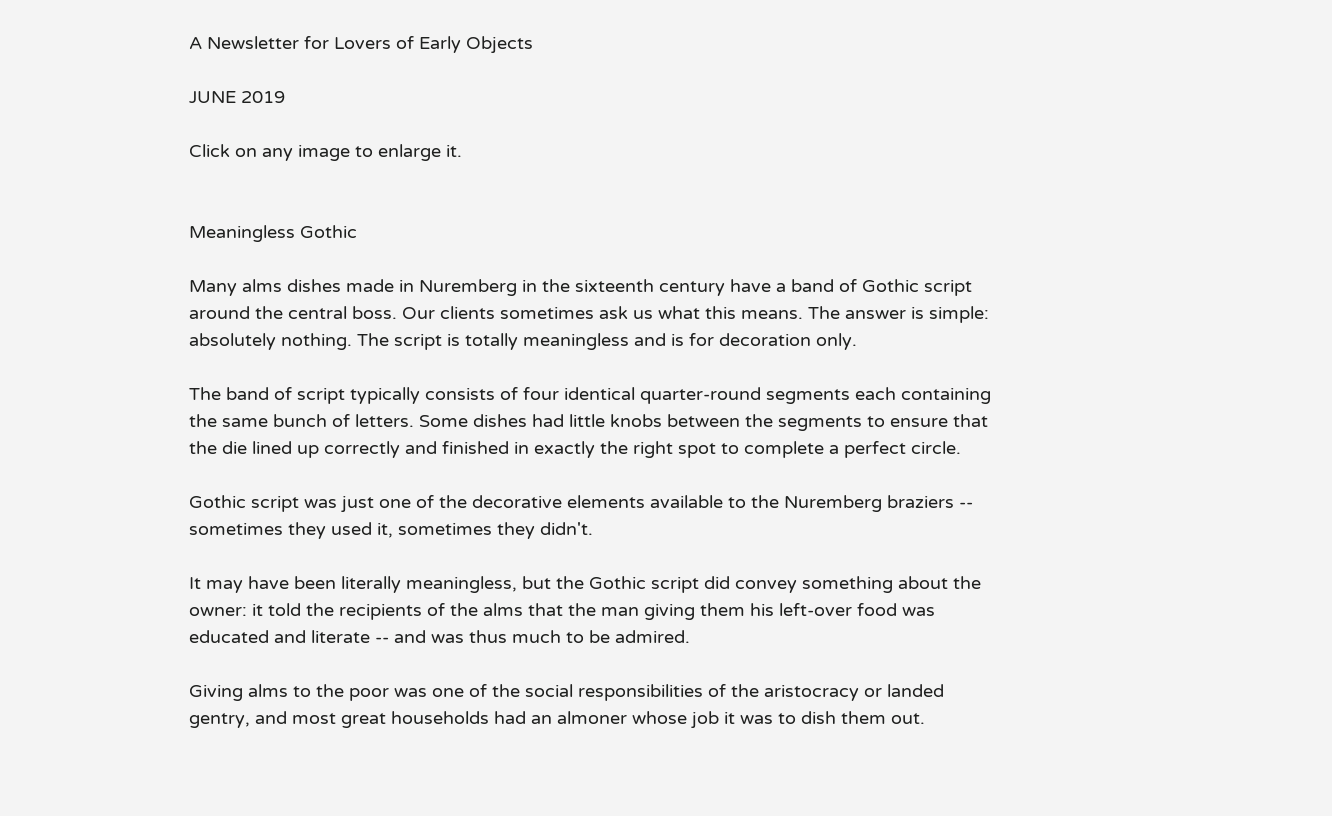A Newsletter for Lovers of Early Objects

JUNE 2019

Click on any image to enlarge it.


Meaningless Gothic

Many alms dishes made in Nuremberg in the sixteenth century have a band of Gothic script around the central boss. Our clients sometimes ask us what this means. The answer is simple: absolutely nothing. The script is totally meaningless and is for decoration only.

The band of script typically consists of four identical quarter-round segments each containing the same bunch of letters. Some dishes had little knobs between the segments to ensure that the die lined up correctly and finished in exactly the right spot to complete a perfect circle.

Gothic script was just one of the decorative elements available to the Nuremberg braziers -- sometimes they used it, sometimes they didn't.

It may have been literally meaningless, but the Gothic script did convey something about the owner: it told the recipients of the alms that the man giving them his left-over food was educated and literate -- and was thus much to be admired.

Giving alms to the poor was one of the social responsibilities of the aristocracy or landed gentry, and most great households had an almoner whose job it was to dish them out.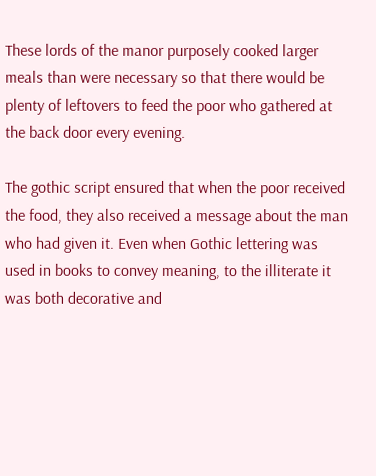These lords of the manor purposely cooked larger meals than were necessary so that there would be plenty of leftovers to feed the poor who gathered at the back door every evening.

The gothic script ensured that when the poor received the food, they also received a message about the man who had given it. Even when Gothic lettering was used in books to convey meaning, to the illiterate it was both decorative and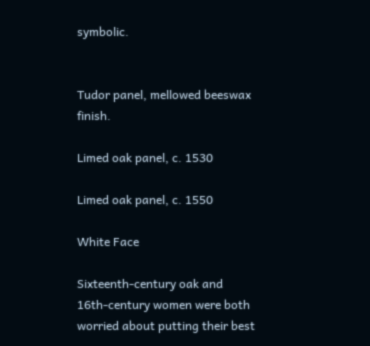symbolic.


Tudor panel, mellowed beeswax finish.

Limed oak panel, c. 1530

Limed oak panel, c. 1550

White Face

Sixteenth-century oak and 16th-century women were both worried about putting their best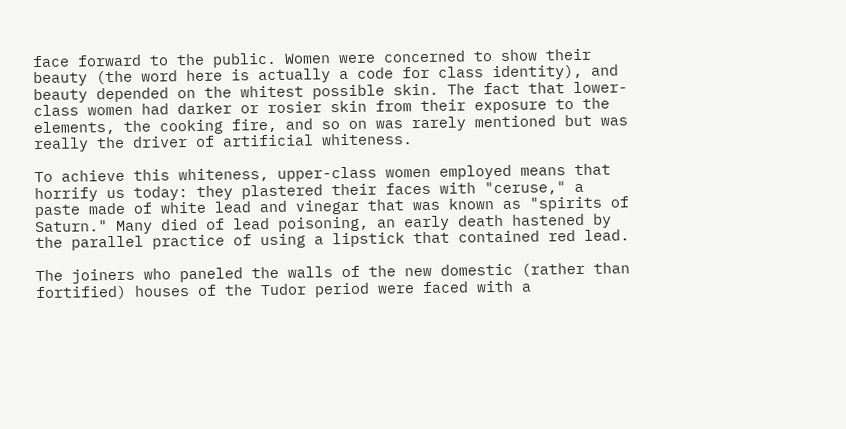face forward to the public. Women were concerned to show their beauty (the word here is actually a code for class identity), and beauty depended on the whitest possible skin. The fact that lower-class women had darker or rosier skin from their exposure to the elements, the cooking fire, and so on was rarely mentioned but was really the driver of artificial whiteness.

To achieve this whiteness, upper-class women employed means that horrify us today: they plastered their faces with "ceruse," a paste made of white lead and vinegar that was known as "spirits of Saturn." Many died of lead poisoning, an early death hastened by the parallel practice of using a lipstick that contained red lead.

The joiners who paneled the walls of the new domestic (rather than fortified) houses of the Tudor period were faced with a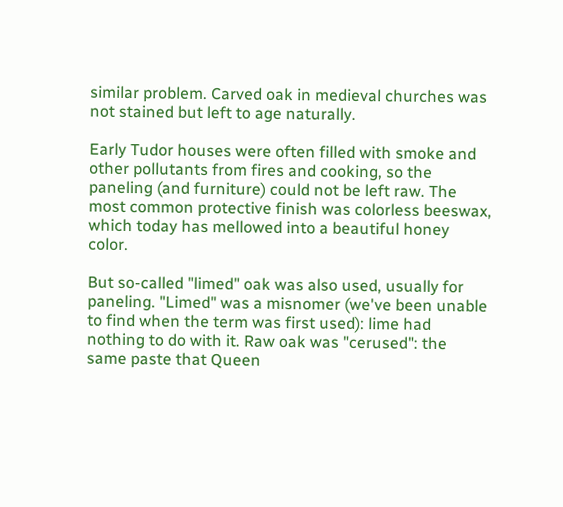similar problem. Carved oak in medieval churches was not stained but left to age naturally.

Early Tudor houses were often filled with smoke and other pollutants from fires and cooking, so the paneling (and furniture) could not be left raw. The most common protective finish was colorless beeswax, which today has mellowed into a beautiful honey color.

But so-called "limed" oak was also used, usually for paneling. "Limed" was a misnomer (we've been unable to find when the term was first used): lime had nothing to do with it. Raw oak was "cerused": the same paste that Queen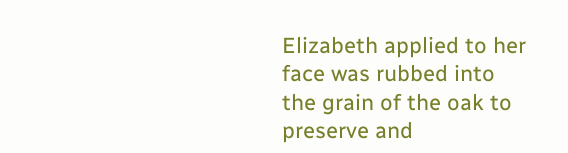Elizabeth applied to her face was rubbed into the grain of the oak to preserve and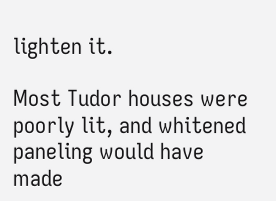lighten it.

Most Tudor houses were poorly lit, and whitened paneling would have made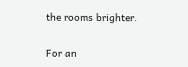the rooms brighter.

For an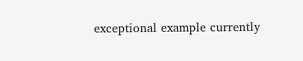exceptional example currently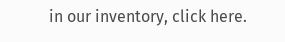in our inventory, click here.